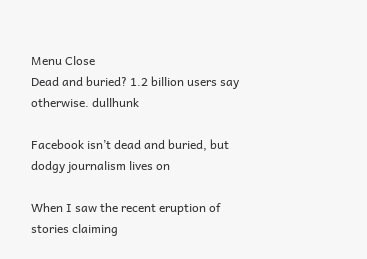Menu Close
Dead and buried? 1.2 billion users say otherwise. dullhunk

Facebook isn’t dead and buried, but dodgy journalism lives on

When I saw the recent eruption of stories claiming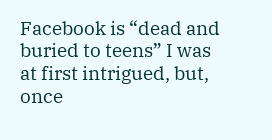Facebook is “dead and buried to teens” I was at first intrigued, but, once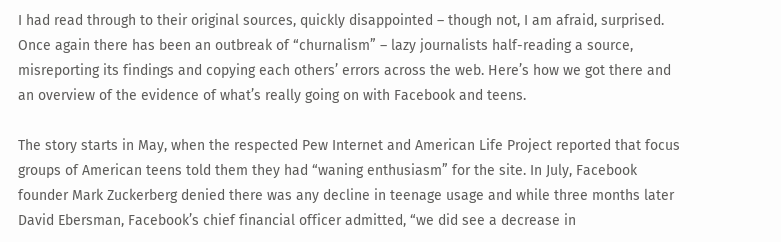I had read through to their original sources, quickly disappointed – though not, I am afraid, surprised. Once again there has been an outbreak of “churnalism” – lazy journalists half-reading a source, misreporting its findings and copying each others’ errors across the web. Here’s how we got there and an overview of the evidence of what’s really going on with Facebook and teens.

The story starts in May, when the respected Pew Internet and American Life Project reported that focus groups of American teens told them they had “waning enthusiasm” for the site. In July, Facebook founder Mark Zuckerberg denied there was any decline in teenage usage and while three months later David Ebersman, Facebook’s chief financial officer admitted, “we did see a decrease in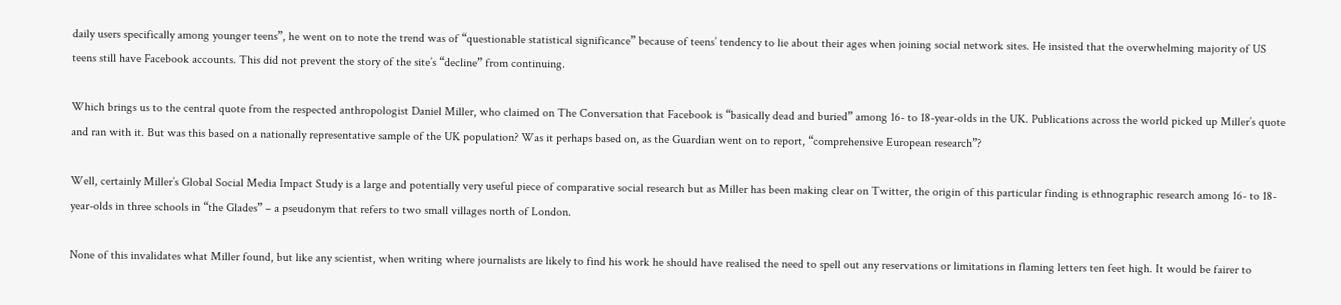daily users specifically among younger teens”, he went on to note the trend was of “questionable statistical significance” because of teens’ tendency to lie about their ages when joining social network sites. He insisted that the overwhelming majority of US teens still have Facebook accounts. This did not prevent the story of the site’s “decline” from continuing.

Which brings us to the central quote from the respected anthropologist Daniel Miller, who claimed on The Conversation that Facebook is “basically dead and buried” among 16- to 18-year-olds in the UK. Publications across the world picked up Miller’s quote and ran with it. But was this based on a nationally representative sample of the UK population? Was it perhaps based on, as the Guardian went on to report, “comprehensive European research”?

Well, certainly Miller’s Global Social Media Impact Study is a large and potentially very useful piece of comparative social research but as Miller has been making clear on Twitter, the origin of this particular finding is ethnographic research among 16- to 18-year-olds in three schools in “the Glades” – a pseudonym that refers to two small villages north of London.

None of this invalidates what Miller found, but like any scientist, when writing where journalists are likely to find his work he should have realised the need to spell out any reservations or limitations in flaming letters ten feet high. It would be fairer to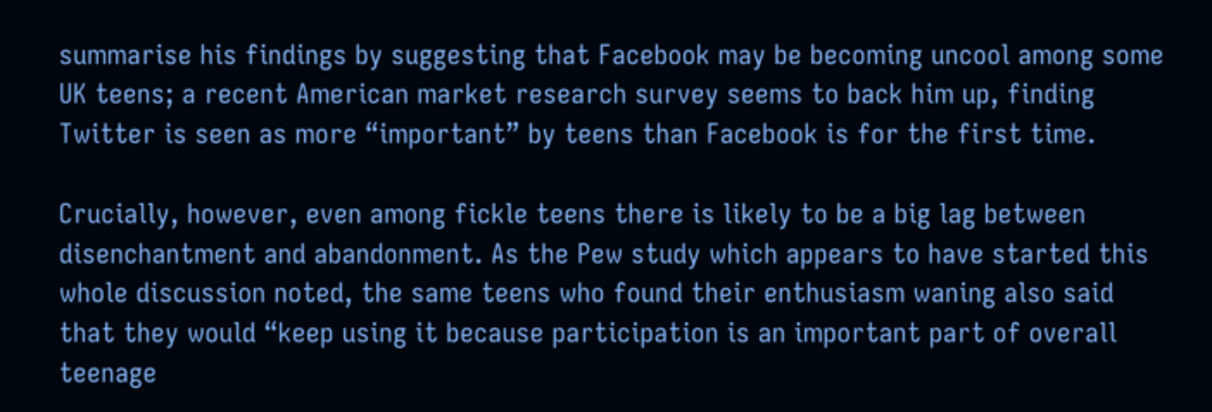summarise his findings by suggesting that Facebook may be becoming uncool among some UK teens; a recent American market research survey seems to back him up, finding Twitter is seen as more “important” by teens than Facebook is for the first time.

Crucially, however, even among fickle teens there is likely to be a big lag between disenchantment and abandonment. As the Pew study which appears to have started this whole discussion noted, the same teens who found their enthusiasm waning also said that they would “keep using it because participation is an important part of overall teenage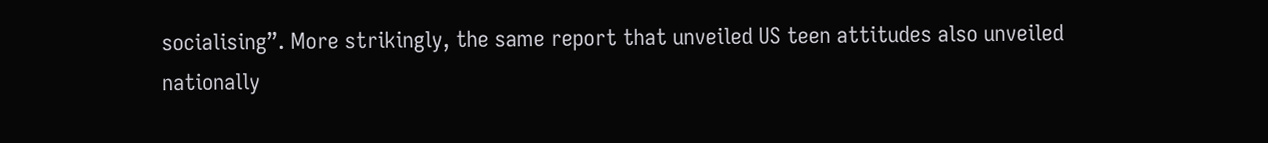socialising”. More strikingly, the same report that unveiled US teen attitudes also unveiled nationally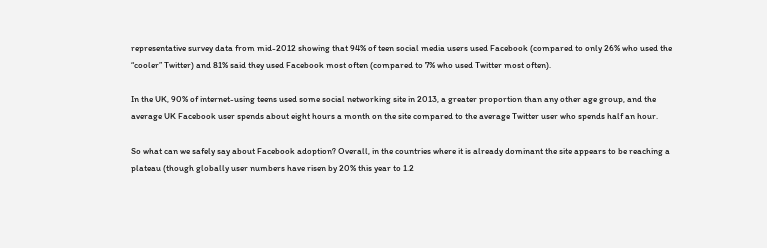representative survey data from mid-2012 showing that 94% of teen social media users used Facebook (compared to only 26% who used the “cooler” Twitter) and 81% said they used Facebook most often (compared to 7% who used Twitter most often).

In the UK, 90% of internet-using teens used some social networking site in 2013, a greater proportion than any other age group, and the average UK Facebook user spends about eight hours a month on the site compared to the average Twitter user who spends half an hour.

So what can we safely say about Facebook adoption? Overall, in the countries where it is already dominant the site appears to be reaching a plateau (though globally user numbers have risen by 20% this year to 1.2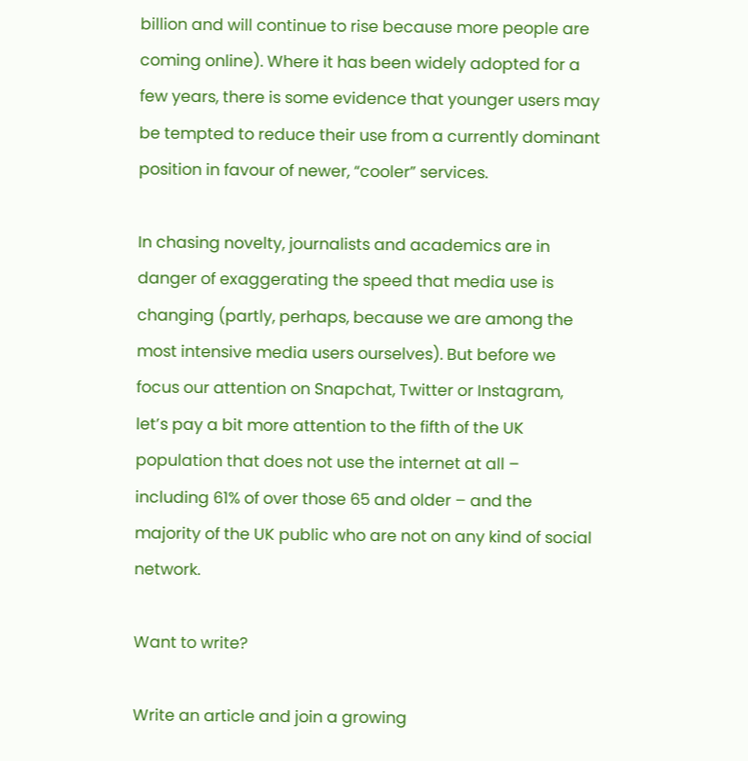billion and will continue to rise because more people are coming online). Where it has been widely adopted for a few years, there is some evidence that younger users may be tempted to reduce their use from a currently dominant position in favour of newer, “cooler” services.

In chasing novelty, journalists and academics are in danger of exaggerating the speed that media use is changing (partly, perhaps, because we are among the most intensive media users ourselves). But before we focus our attention on Snapchat, Twitter or Instagram, let’s pay a bit more attention to the fifth of the UK population that does not use the internet at all – including 61% of over those 65 and older – and the majority of the UK public who are not on any kind of social network.

Want to write?

Write an article and join a growing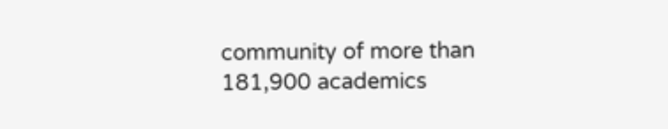community of more than 181,900 academics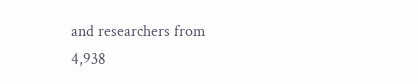and researchers from 4,938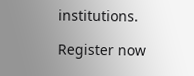institutions.

Register now